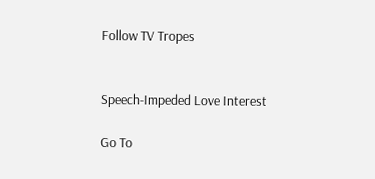Follow TV Tropes


Speech-Impeded Love Interest

Go To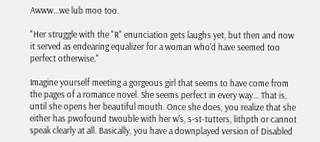Awww...we lub moo too.

"Her struggle with the "R" enunciation gets laughs yet, but then and now it served as endearing equalizer for a woman who'd have seemed too perfect otherwise."

Imagine yourself meeting a gorgeous girl that seems to have come from the pages of a romance novel. She seems perfect in every way... That is, until she opens her beautiful mouth. Once she does, you realize that she either has pwofound twouble with her w's, s-st-tutters, lithpth or cannot speak clearly at all. Basically, you have a downplayed version of Disabled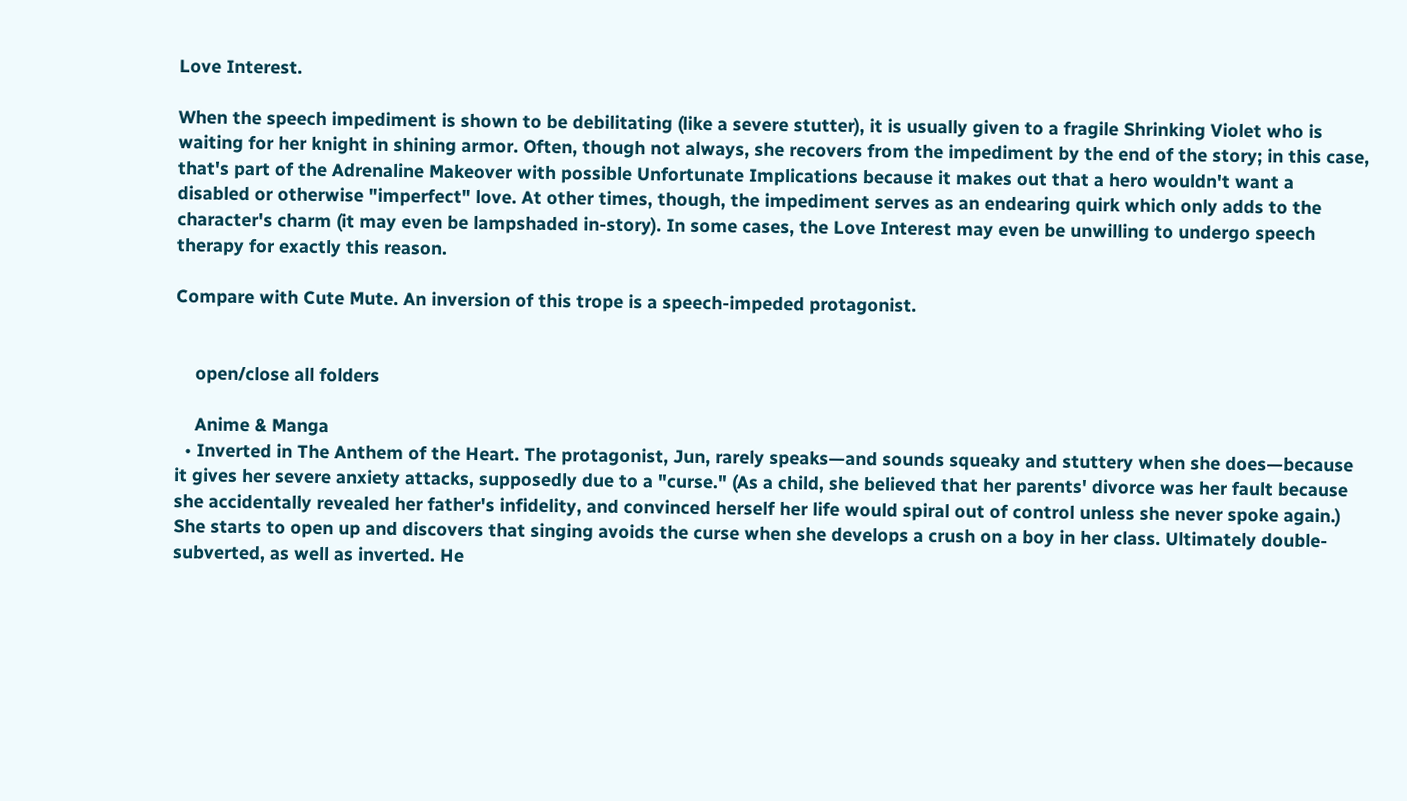Love Interest.

When the speech impediment is shown to be debilitating (like a severe stutter), it is usually given to a fragile Shrinking Violet who is waiting for her knight in shining armor. Often, though not always, she recovers from the impediment by the end of the story; in this case, that's part of the Adrenaline Makeover with possible Unfortunate Implications because it makes out that a hero wouldn't want a disabled or otherwise "imperfect" love. At other times, though, the impediment serves as an endearing quirk which only adds to the character's charm (it may even be lampshaded in-story). In some cases, the Love Interest may even be unwilling to undergo speech therapy for exactly this reason.

Compare with Cute Mute. An inversion of this trope is a speech-impeded protagonist.


    open/close all folders

    Anime & Manga
  • Inverted in The Anthem of the Heart. The protagonist, Jun, rarely speaks—and sounds squeaky and stuttery when she does—because it gives her severe anxiety attacks, supposedly due to a "curse." (As a child, she believed that her parents' divorce was her fault because she accidentally revealed her father's infidelity, and convinced herself her life would spiral out of control unless she never spoke again.) She starts to open up and discovers that singing avoids the curse when she develops a crush on a boy in her class. Ultimately double-subverted, as well as inverted. He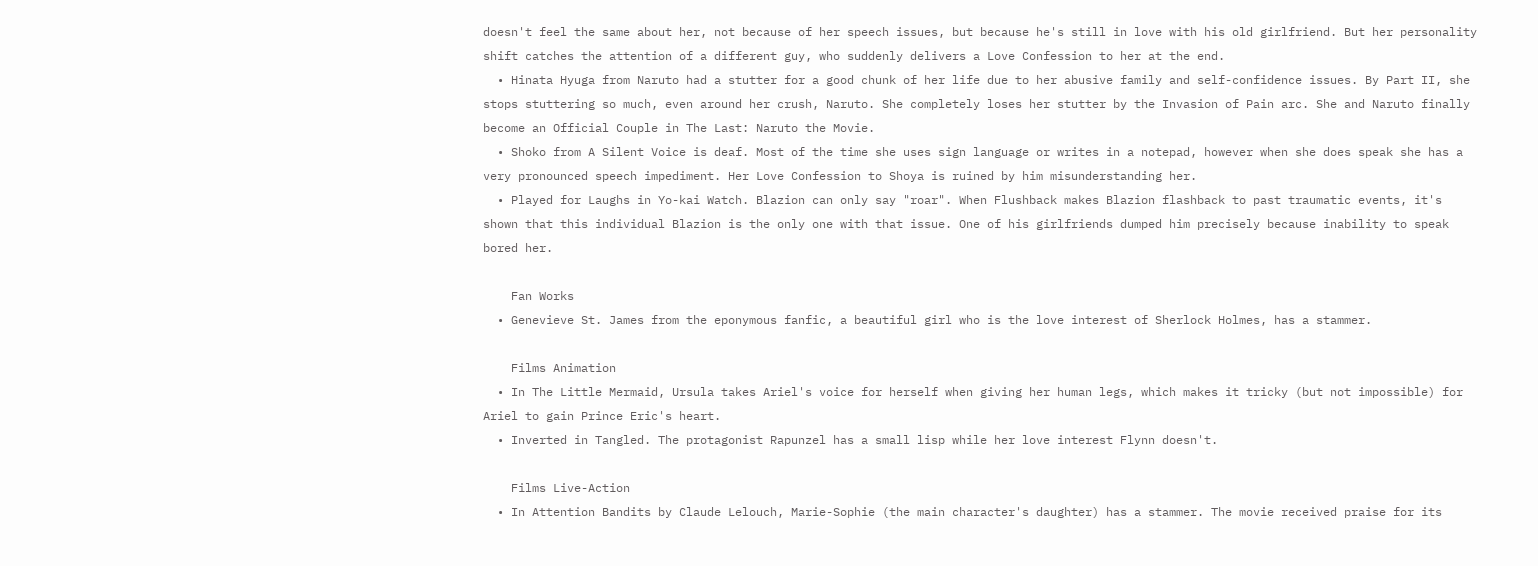doesn't feel the same about her, not because of her speech issues, but because he's still in love with his old girlfriend. But her personality shift catches the attention of a different guy, who suddenly delivers a Love Confession to her at the end.
  • Hinata Hyuga from Naruto had a stutter for a good chunk of her life due to her abusive family and self-confidence issues. By Part II, she stops stuttering so much, even around her crush, Naruto. She completely loses her stutter by the Invasion of Pain arc. She and Naruto finally become an Official Couple in The Last: Naruto the Movie.
  • Shoko from A Silent Voice is deaf. Most of the time she uses sign language or writes in a notepad, however when she does speak she has a very pronounced speech impediment. Her Love Confession to Shoya is ruined by him misunderstanding her.
  • Played for Laughs in Yo-kai Watch. Blazion can only say "roar". When Flushback makes Blazion flashback to past traumatic events, it's shown that this individual Blazion is the only one with that issue. One of his girlfriends dumped him precisely because inability to speak bored her.

    Fan Works
  • Genevieve St. James from the eponymous fanfic, a beautiful girl who is the love interest of Sherlock Holmes, has a stammer.

    Films Animation
  • In The Little Mermaid, Ursula takes Ariel's voice for herself when giving her human legs, which makes it tricky (but not impossible) for Ariel to gain Prince Eric's heart.
  • Inverted in Tangled. The protagonist Rapunzel has a small lisp while her love interest Flynn doesn't.

    Films Live-Action
  • In Attention Bandits by Claude Lelouch, Marie-Sophie (the main character's daughter) has a stammer. The movie received praise for its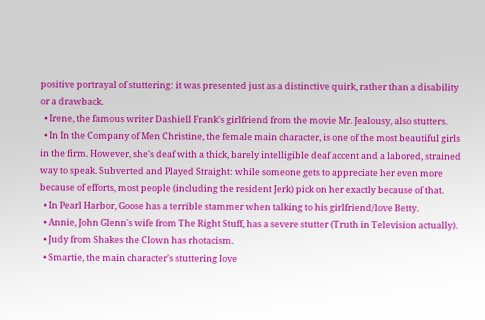positive portrayal of stuttering: it was presented just as a distinctive quirk, rather than a disability or a drawback.
  • Irene, the famous writer Dashiell Frank's girlfriend from the movie Mr. Jealousy, also stutters.
  • In In the Company of Men Christine, the female main character, is one of the most beautiful girls in the firm. However, she's deaf with a thick, barely intelligible deaf accent and a labored, strained way to speak. Subverted and Played Straight: while someone gets to appreciate her even more because of efforts, most people (including the resident Jerk) pick on her exactly because of that.
  • In Pearl Harbor, Goose has a terrible stammer when talking to his girlfriend/love Betty.
  • Annie, John Glenn's wife from The Right Stuff, has a severe stutter (Truth in Television actually).
  • Judy from Shakes the Clown has rhotacism.
  • Smartie, the main character's stuttering love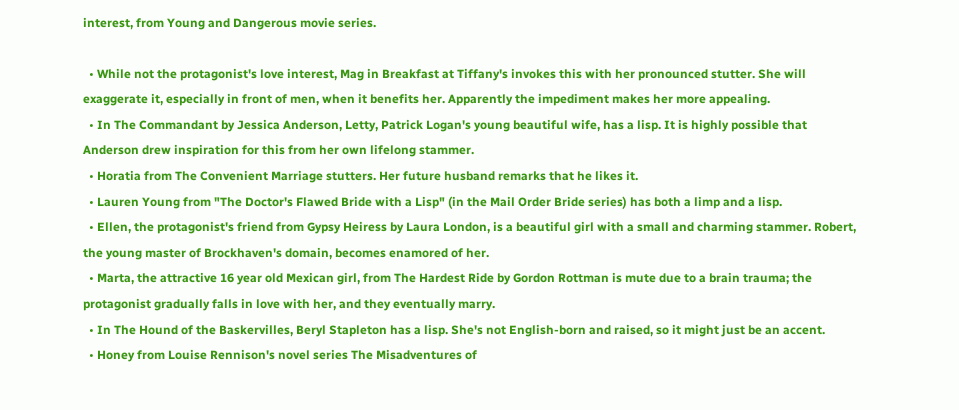interest, from Young and Dangerous movie series.

  • While not the protagonist's love interest, Mag in Breakfast at Tiffany's invokes this with her pronounced stutter. She will exaggerate it, especially in front of men, when it benefits her. Apparently the impediment makes her more appealing.
  • In The Commandant by Jessica Anderson, Letty, Patrick Logan's young beautiful wife, has a lisp. It is highly possible that Anderson drew inspiration for this from her own lifelong stammer.
  • Horatia from The Convenient Marriage stutters. Her future husband remarks that he likes it.
  • Lauren Young from "The Doctor's Flawed Bride with a Lisp" (in the Mail Order Bride series) has both a limp and a lisp.
  • Ellen, the protagonist's friend from Gypsy Heiress by Laura London, is a beautiful girl with a small and charming stammer. Robert, the young master of Brockhaven's domain, becomes enamored of her.
  • Marta, the attractive 16 year old Mexican girl, from The Hardest Ride by Gordon Rottman is mute due to a brain trauma; the protagonist gradually falls in love with her, and they eventually marry.
  • In The Hound of the Baskervilles, Beryl Stapleton has a lisp. She's not English-born and raised, so it might just be an accent.
  • Honey from Louise Rennison's novel series The Misadventures of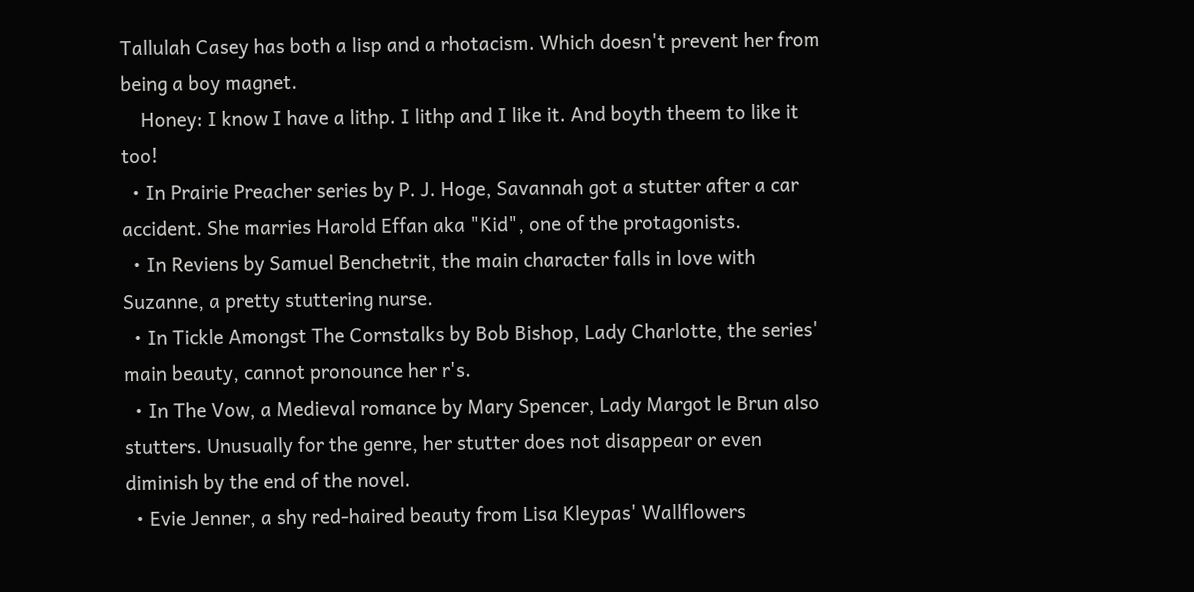Tallulah Casey has both a lisp and a rhotacism. Which doesn't prevent her from being a boy magnet.
    Honey: I know I have a lithp. I lithp and I like it. And boyth theem to like it too!
  • In Prairie Preacher series by P. J. Hoge, Savannah got a stutter after a car accident. She marries Harold Effan aka "Kid", one of the protagonists.
  • In Reviens by Samuel Benchetrit, the main character falls in love with Suzanne, a pretty stuttering nurse.
  • In Tickle Amongst The Cornstalks by Bob Bishop, Lady Charlotte, the series' main beauty, cannot pronounce her r's.
  • In The Vow, a Medieval romance by Mary Spencer, Lady Margot le Brun also stutters. Unusually for the genre, her stutter does not disappear or even diminish by the end of the novel.
  • Evie Jenner, a shy red-haired beauty from Lisa Kleypas' Wallflowers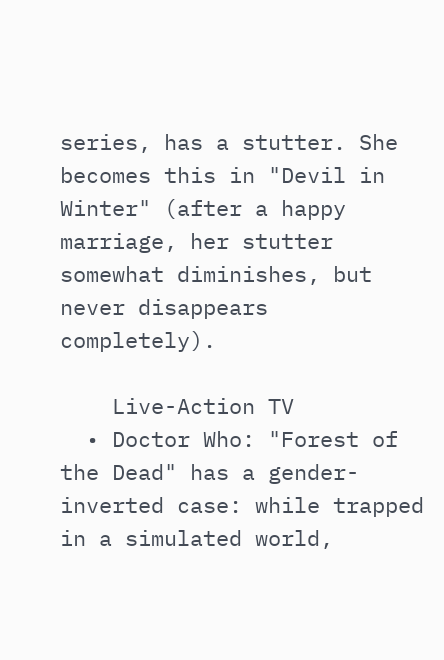series, has a stutter. She becomes this in "Devil in Winter" (after a happy marriage, her stutter somewhat diminishes, but never disappears completely).

    Live-Action TV
  • Doctor Who: "Forest of the Dead" has a gender-inverted case: while trapped in a simulated world,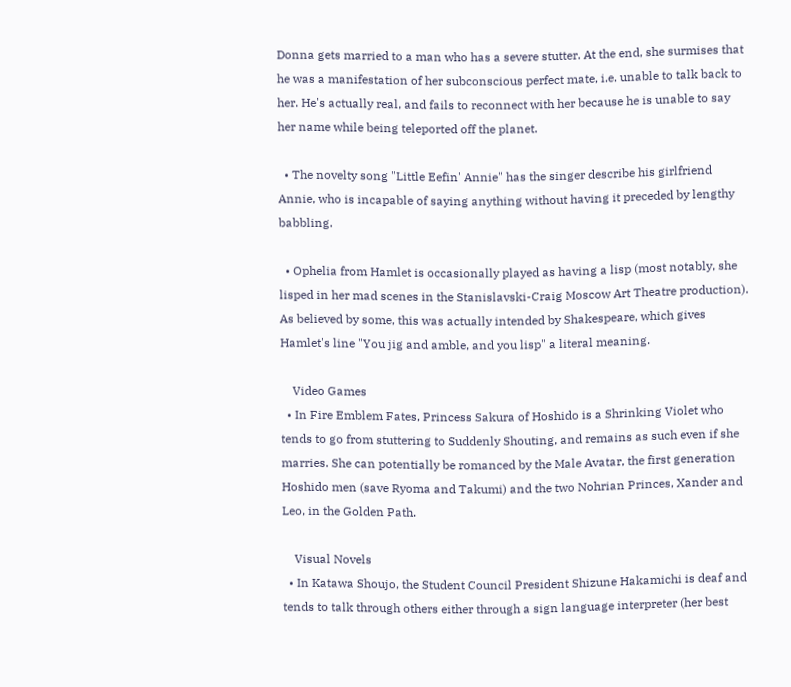Donna gets married to a man who has a severe stutter. At the end, she surmises that he was a manifestation of her subconscious perfect mate, i.e. unable to talk back to her. He's actually real, and fails to reconnect with her because he is unable to say her name while being teleported off the planet.

  • The novelty song "Little Eefin' Annie" has the singer describe his girlfriend Annie, who is incapable of saying anything without having it preceded by lengthy babbling.

  • Ophelia from Hamlet is occasionally played as having a lisp (most notably, she lisped in her mad scenes in the Stanislavski-Craig Moscow Art Theatre production). As believed by some, this was actually intended by Shakespeare, which gives Hamlet's line "You jig and amble, and you lisp" a literal meaning.

    Video Games
  • In Fire Emblem Fates, Princess Sakura of Hoshido is a Shrinking Violet who tends to go from stuttering to Suddenly Shouting, and remains as such even if she marries. She can potentially be romanced by the Male Avatar, the first generation Hoshido men (save Ryoma and Takumi) and the two Nohrian Princes, Xander and Leo, in the Golden Path.

    Visual Novels
  • In Katawa Shoujo, the Student Council President Shizune Hakamichi is deaf and tends to talk through others either through a sign language interpreter (her best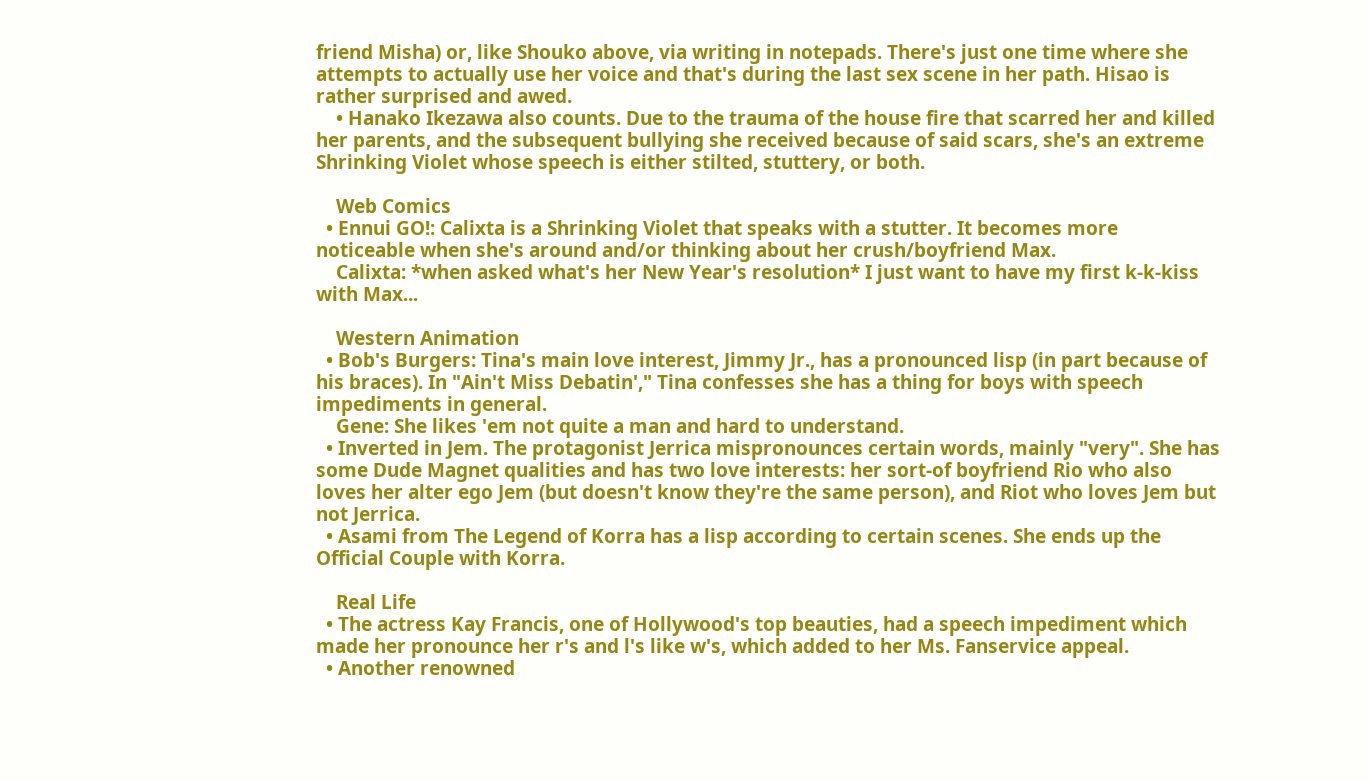friend Misha) or, like Shouko above, via writing in notepads. There's just one time where she attempts to actually use her voice and that's during the last sex scene in her path. Hisao is rather surprised and awed.
    • Hanako Ikezawa also counts. Due to the trauma of the house fire that scarred her and killed her parents, and the subsequent bullying she received because of said scars, she's an extreme Shrinking Violet whose speech is either stilted, stuttery, or both.

    Web Comics
  • Ennui GO!: Calixta is a Shrinking Violet that speaks with a stutter. It becomes more noticeable when she's around and/or thinking about her crush/boyfriend Max.
    Calixta: *when asked what's her New Year's resolution* I just want to have my first k-k-kiss with Max...

    Western Animation
  • Bob's Burgers: Tina's main love interest, Jimmy Jr., has a pronounced lisp (in part because of his braces). In "Ain't Miss Debatin'," Tina confesses she has a thing for boys with speech impediments in general.
    Gene: She likes 'em not quite a man and hard to understand.
  • Inverted in Jem. The protagonist Jerrica mispronounces certain words, mainly "very". She has some Dude Magnet qualities and has two love interests: her sort-of boyfriend Rio who also loves her alter ego Jem (but doesn't know they're the same person), and Riot who loves Jem but not Jerrica.
  • Asami from The Legend of Korra has a lisp according to certain scenes. She ends up the Official Couple with Korra.

    Real Life
  • The actress Kay Francis, one of Hollywood's top beauties, had a speech impediment which made her pronounce her r's and l's like w's, which added to her Ms. Fanservice appeal.
  • Another renowned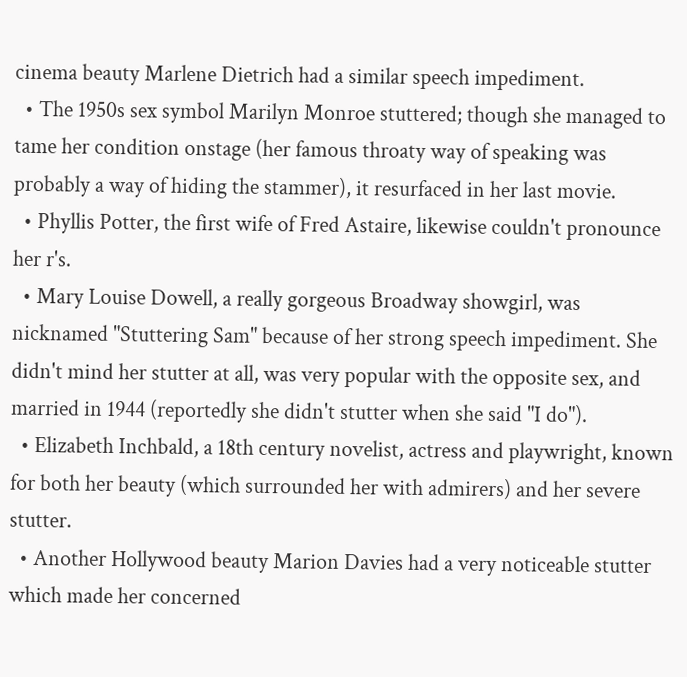cinema beauty Marlene Dietrich had a similar speech impediment.
  • The 1950s sex symbol Marilyn Monroe stuttered; though she managed to tame her condition onstage (her famous throaty way of speaking was probably a way of hiding the stammer), it resurfaced in her last movie.
  • Phyllis Potter, the first wife of Fred Astaire, likewise couldn't pronounce her r's.
  • Mary Louise Dowell, a really gorgeous Broadway showgirl, was nicknamed "Stuttering Sam" because of her strong speech impediment. She didn't mind her stutter at all, was very popular with the opposite sex, and married in 1944 (reportedly she didn't stutter when she said "I do").
  • Elizabeth Inchbald, a 18th century novelist, actress and playwright, known for both her beauty (which surrounded her with admirers) and her severe stutter.
  • Another Hollywood beauty Marion Davies had a very noticeable stutter which made her concerned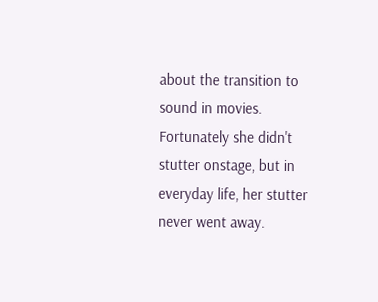about the transition to sound in movies. Fortunately she didn't stutter onstage, but in everyday life, her stutter never went away.